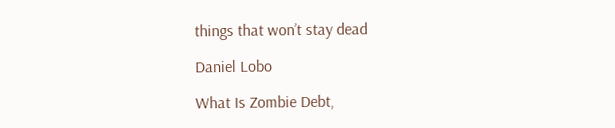things that won’t stay dead

Daniel Lobo

What Is Zombie Debt,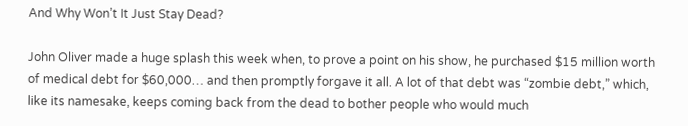And Why Won’t It Just Stay Dead?

John Oliver made a huge splash this week when, to prove a point on his show, he purchased $15 million worth of medical debt for $60,000… and then promptly forgave it all. A lot of that debt was “zombie debt,” which, like its namesake, keeps coming back from the dead to bother people who would much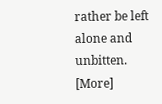rather be left alone and unbitten. [More]